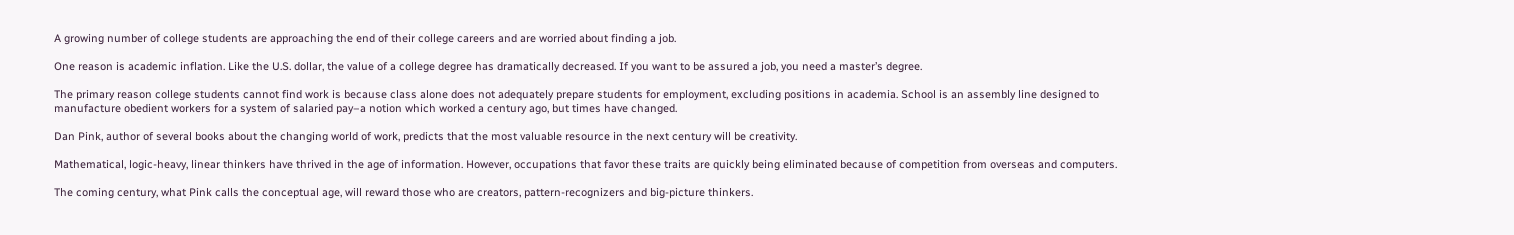A growing number of college students are approaching the end of their college careers and are worried about finding a job.

One reason is academic inflation. Like the U.S. dollar, the value of a college degree has dramatically decreased. If you want to be assured a job, you need a master’s degree.

The primary reason college students cannot find work is because class alone does not adequately prepare students for employment, excluding positions in academia. School is an assembly line designed to manufacture obedient workers for a system of salaried pay–a notion which worked a century ago, but times have changed.

Dan Pink, author of several books about the changing world of work, predicts that the most valuable resource in the next century will be creativity.

Mathematical, logic-heavy, linear thinkers have thrived in the age of information. However, occupations that favor these traits are quickly being eliminated because of competition from overseas and computers.

The coming century, what Pink calls the conceptual age, will reward those who are creators, pattern-recognizers and big-picture thinkers.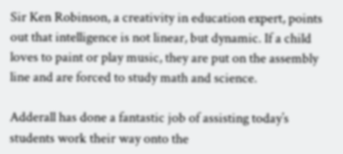Sir Ken Robinson, a creativity in education expert, points out that intelligence is not linear, but dynamic. If a child loves to paint or play music, they are put on the assembly line and are forced to study math and science.

Adderall has done a fantastic job of assisting today’s students work their way onto the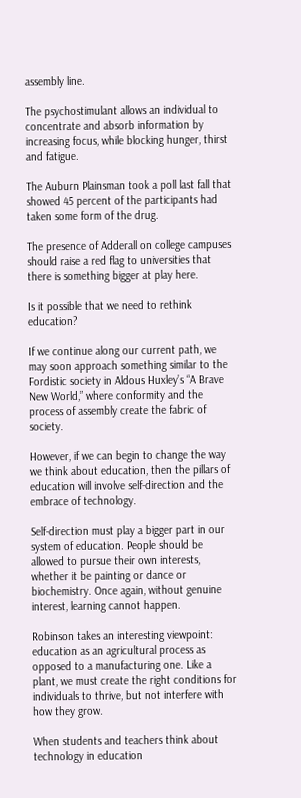assembly line.

The psychostimulant allows an individual to concentrate and absorb information by increasing focus, while blocking hunger, thirst and fatigue.

The Auburn Plainsman took a poll last fall that showed 45 percent of the participants had taken some form of the drug.

The presence of Adderall on college campuses should raise a red flag to universities that there is something bigger at play here.

Is it possible that we need to rethink education?

If we continue along our current path, we may soon approach something similar to the Fordistic society in Aldous Huxley’s “A Brave New World,” where conformity and the process of assembly create the fabric of society.

However, if we can begin to change the way we think about education, then the pillars of education will involve self-direction and the embrace of technology.

Self-direction must play a bigger part in our system of education. People should be allowed to pursue their own interests, whether it be painting or dance or biochemistry. Once again, without genuine interest, learning cannot happen.

Robinson takes an interesting viewpoint: education as an agricultural process as opposed to a manufacturing one. Like a plant, we must create the right conditions for individuals to thrive, but not interfere with how they grow.

When students and teachers think about technology in education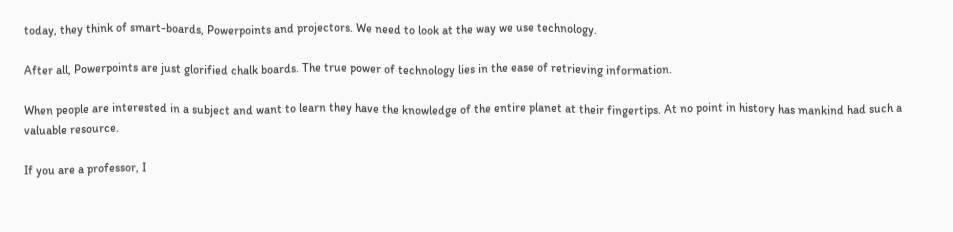today, they think of smart-boards, Powerpoints and projectors. We need to look at the way we use technology.

After all, Powerpoints are just glorified chalk boards. The true power of technology lies in the ease of retrieving information.

When people are interested in a subject and want to learn they have the knowledge of the entire planet at their fingertips. At no point in history has mankind had such a valuable resource.

If you are a professor, I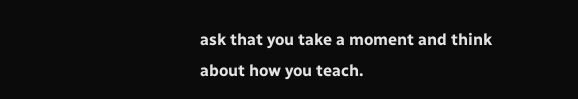ask that you take a moment and think about how you teach.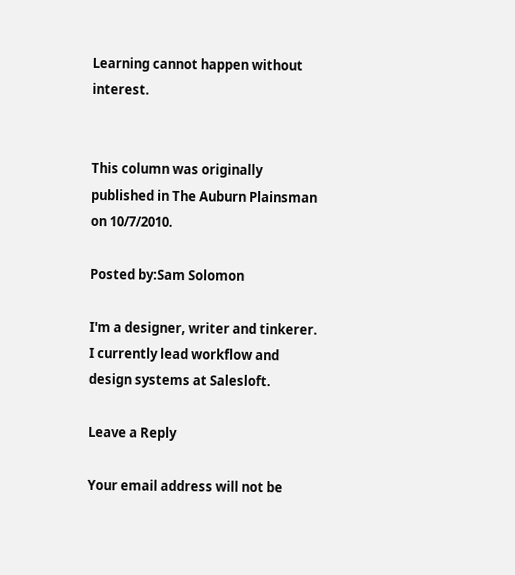Learning cannot happen without interest.


This column was originally published in The Auburn Plainsman on 10/7/2010.

Posted by:Sam Solomon

I'm a designer, writer and tinkerer. I currently lead workflow and design systems at Salesloft.

Leave a Reply

Your email address will not be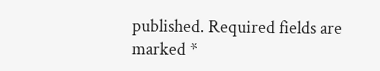published. Required fields are marked *